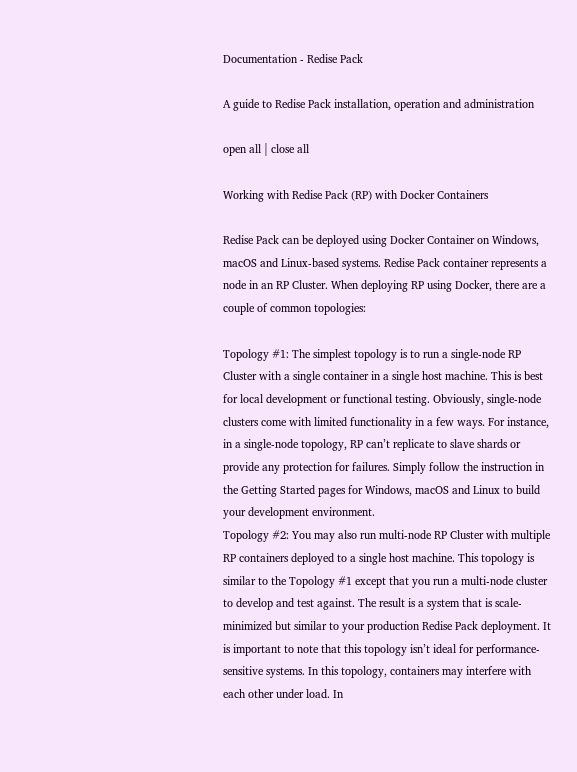Documentation - Redise Pack

A guide to Redise Pack installation, operation and administration

open all | close all

Working with Redise Pack (RP) with Docker Containers

Redise Pack can be deployed using Docker Container on Windows, macOS and Linux-based systems. Redise Pack container represents a node in an RP Cluster. When deploying RP using Docker, there are a couple of common topologies:

Topology #1: The simplest topology is to run a single-node RP Cluster with a single container in a single host machine. This is best for local development or functional testing. Obviously, single-node clusters come with limited functionality in a few ways. For instance, in a single-node topology, RP can’t replicate to slave shards or provide any protection for failures. Simply follow the instruction in the Getting Started pages for Windows, macOS and Linux to build your development environment.
Topology #2: You may also run multi-node RP Cluster with multiple RP containers deployed to a single host machine. This topology is similar to the Topology #1 except that you run a multi-node cluster to develop and test against. The result is a system that is scale-minimized but similar to your production Redise Pack deployment. It is important to note that this topology isn’t ideal for performance-sensitive systems. In this topology, containers may interfere with each other under load. In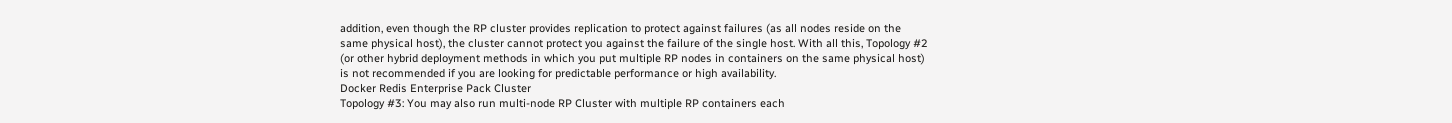addition, even though the RP cluster provides replication to protect against failures (as all nodes reside on the same physical host), the cluster cannot protect you against the failure of the single host. With all this, Topology #2 (or other hybrid deployment methods in which you put multiple RP nodes in containers on the same physical host) is not recommended if you are looking for predictable performance or high availability.
Docker Redis Enterprise Pack Cluster
Topology #3: You may also run multi-node RP Cluster with multiple RP containers each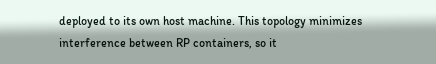deployed to its own host machine. This topology minimizes interference between RP containers, so it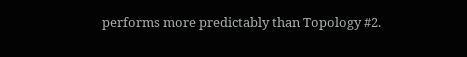performs more predictably than Topology #2.